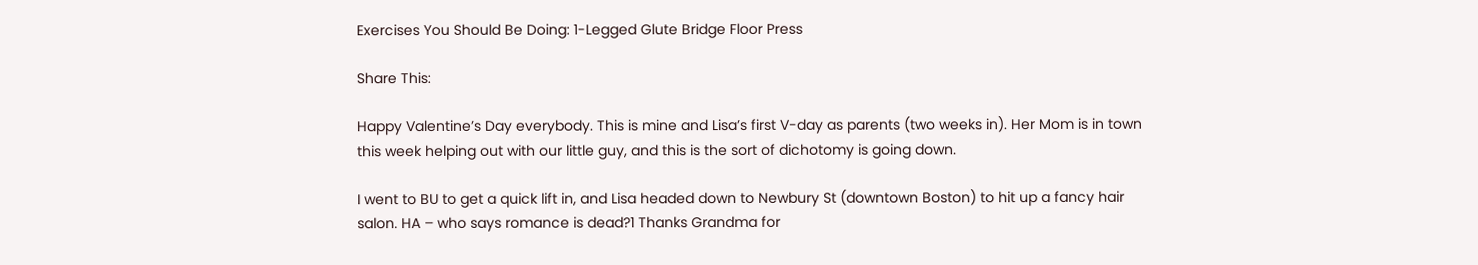Exercises You Should Be Doing: 1-Legged Glute Bridge Floor Press

Share This:

Happy Valentine’s Day everybody. This is mine and Lisa’s first V-day as parents (two weeks in). Her Mom is in town this week helping out with our little guy, and this is the sort of dichotomy is going down.

I went to BU to get a quick lift in, and Lisa headed down to Newbury St (downtown Boston) to hit up a fancy hair salon. HA – who says romance is dead?1 Thanks Grandma for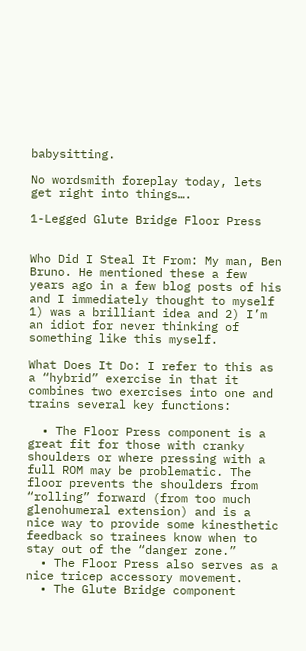babysitting.

No wordsmith foreplay today, lets get right into things….

1-Legged Glute Bridge Floor Press


Who Did I Steal It From: My man, Ben Bruno. He mentioned these a few years ago in a few blog posts of his and I immediately thought to myself 1) was a brilliant idea and 2) I’m an idiot for never thinking of something like this myself.

What Does It Do: I refer to this as a “hybrid” exercise in that it combines two exercises into one and trains several key functions:

  • The Floor Press component is a great fit for those with cranky shoulders or where pressing with a full ROM may be problematic. The floor prevents the shoulders from “rolling” forward (from too much glenohumeral extension) and is a nice way to provide some kinesthetic feedback so trainees know when to stay out of the “danger zone.”
  • The Floor Press also serves as a nice tricep accessory movement.
  • The Glute Bridge component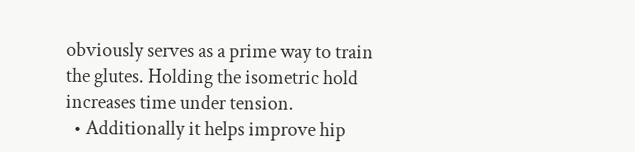obviously serves as a prime way to train the glutes. Holding the isometric hold increases time under tension.
  • Additionally it helps improve hip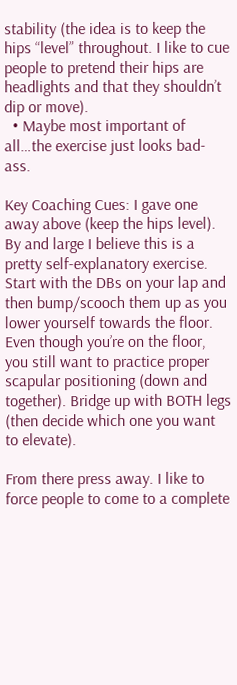stability (the idea is to keep the hips “level” throughout. I like to cue people to pretend their hips are headlights and that they shouldn’t dip or move).
  • Maybe most important of all…the exercise just looks bad-ass.

Key Coaching Cues: I gave one away above (keep the hips level). By and large I believe this is a pretty self-explanatory exercise. Start with the DBs on your lap and then bump/scooch them up as you lower yourself towards the floor. Even though you’re on the floor, you still want to practice proper scapular positioning (down and together). Bridge up with BOTH legs (then decide which one you want to elevate).

From there press away. I like to force people to come to a complete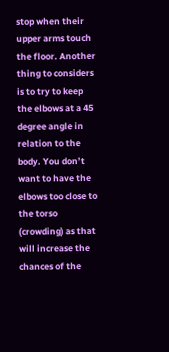stop when their upper arms touch the floor. Another thing to considers is to try to keep the elbows at a 45 degree angle in relation to the body. You don’t want to have the elbows too close to the torso (crowding) as that will increase the chances of the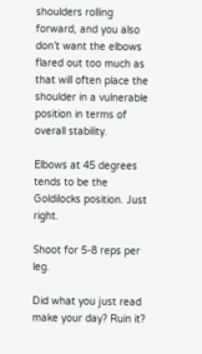shoulders rolling forward, and you also don’t want the elbows flared out too much as that will often place the shoulder in a vulnerable position in terms of overall stability.

Elbows at 45 degrees tends to be the Goldilocks position. Just right.

Shoot for 5-8 reps per leg.

Did what you just read make your day? Ruin it?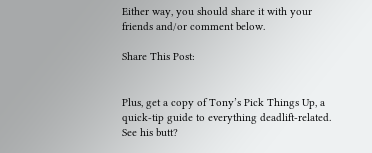Either way, you should share it with your friends and/or comment below.

Share This Post:


Plus, get a copy of Tony’s Pick Things Up, a quick-tip guide to everything deadlift-related. See his butt?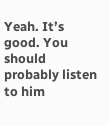Yeah. It’s good. You should probably listen to him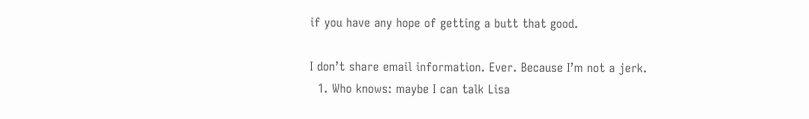if you have any hope of getting a butt that good.

I don’t share email information. Ever. Because I’m not a jerk.
  1. Who knows: maybe I can talk Lisa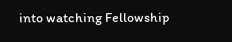into watching Fellowship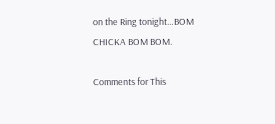on the Ring tonight…BOM CHICKA BOM BOM.

Comments for This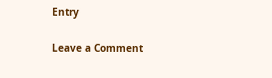Entry

Leave a Comment